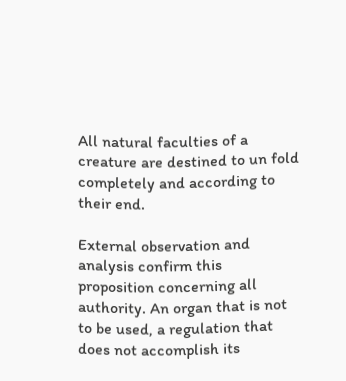All natural faculties of a creature are destined to un fold completely and according to their end.

External observation and analysis confirm this proposition concerning all authority. An organ that is not to be used, a regulation that does not accomplish its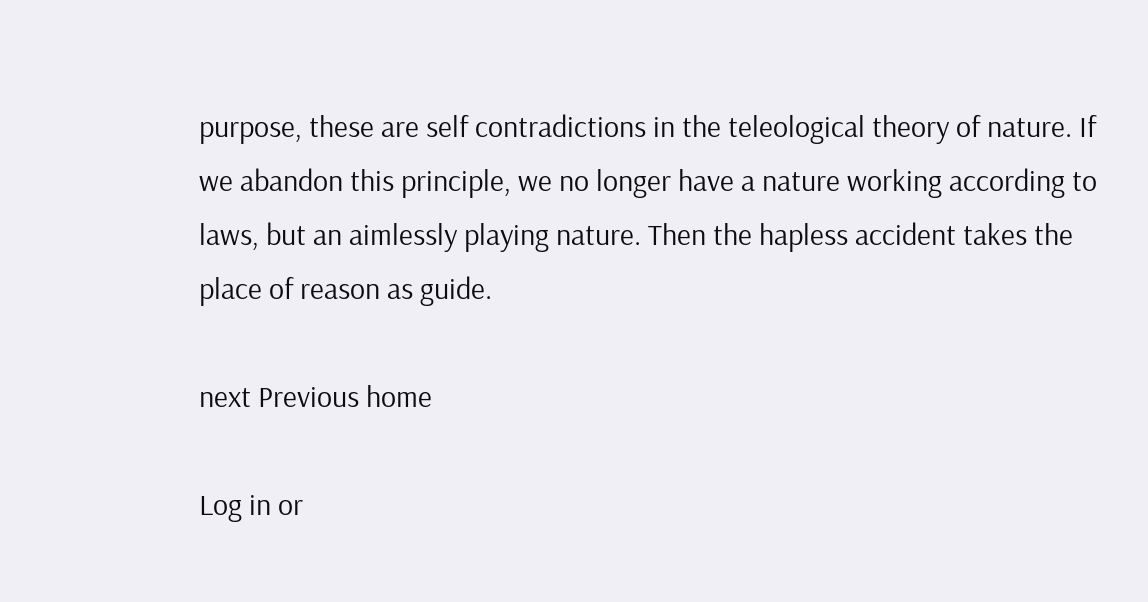purpose, these are self contradictions in the teleological theory of nature. If we abandon this principle, we no longer have a nature working according to laws, but an aimlessly playing nature. Then the hapless accident takes the place of reason as guide.

next Previous home

Log in or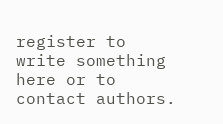register to write something here or to contact authors.